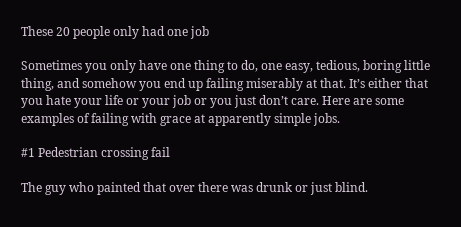These 20 people only had one job

Sometimes you only have one thing to do, one easy, tedious, boring little thing, and somehow you end up failing miserably at that. It’s either that you hate your life or your job or you just don’t care. Here are some examples of failing with grace at apparently simple jobs.

#1 Pedestrian crossing fail

The guy who painted that over there was drunk or just blind.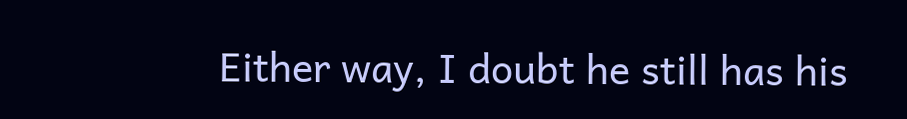Either way, I doubt he still has his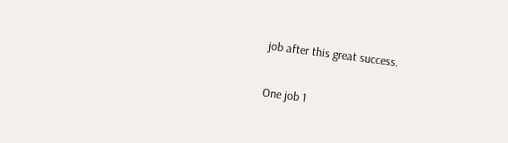job after this great success.

One job 1